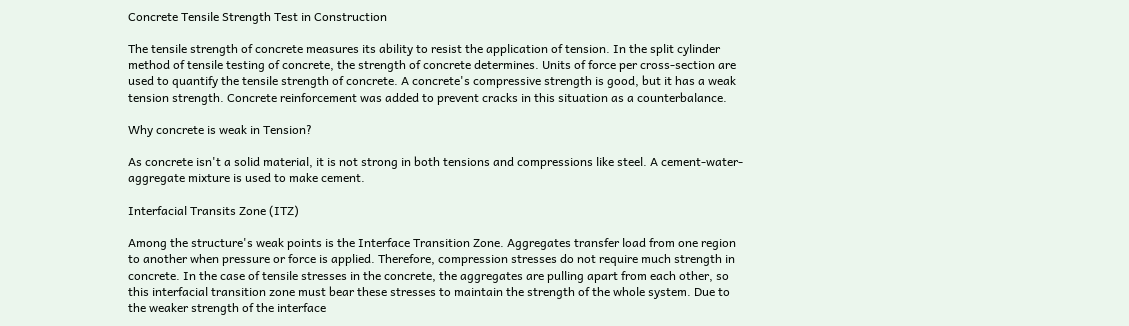Concrete Tensile Strength Test in Construction

The tensile strength of concrete measures its ability to resist the application of tension. In the split cylinder method of tensile testing of concrete, the strength of concrete determines. Units of force per cross-section are used to quantify the tensile strength of concrete. A concrete's compressive strength is good, but it has a weak tension strength. Concrete reinforcement was added to prevent cracks in this situation as a counterbalance.

Why concrete is weak in Tension?

As concrete isn't a solid material, it is not strong in both tensions and compressions like steel. A cement-water-aggregate mixture is used to make cement.

Interfacial Transits Zone (ITZ)

Among the structure's weak points is the Interface Transition Zone. Aggregates transfer load from one region to another when pressure or force is applied. Therefore, compression stresses do not require much strength in concrete. In the case of tensile stresses in the concrete, the aggregates are pulling apart from each other, so this interfacial transition zone must bear these stresses to maintain the strength of the whole system. Due to the weaker strength of the interface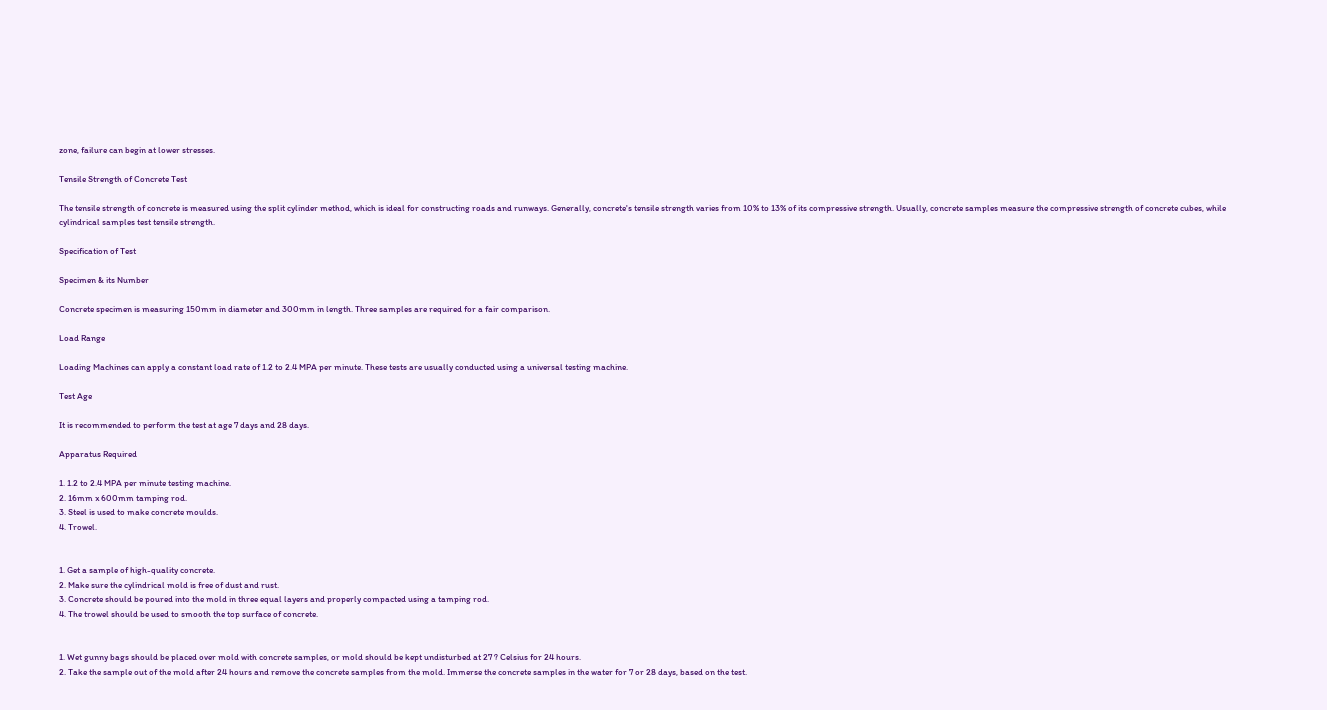zone, failure can begin at lower stresses.

Tensile Strength of Concrete Test

The tensile strength of concrete is measured using the split cylinder method, which is ideal for constructing roads and runways. Generally, concrete's tensile strength varies from 10% to 13% of its compressive strength. Usually, concrete samples measure the compressive strength of concrete cubes, while cylindrical samples test tensile strength.

Specification of Test

Specimen & its Number

Concrete specimen is measuring 150mm in diameter and 300mm in length. Three samples are required for a fair comparison.

Load Range

Loading Machines can apply a constant load rate of 1.2 to 2.4 MPA per minute. These tests are usually conducted using a universal testing machine.

Test Age

It is recommended to perform the test at age 7 days and 28 days.

Apparatus Required

1. 1.2 to 2.4 MPA per minute testing machine.
2. 16mm x 600mm tamping rod.
3. Steel is used to make concrete moulds.
4. Trowel.


1. Get a sample of high-quality concrete.
2. Make sure the cylindrical mold is free of dust and rust.
3. Concrete should be poured into the mold in three equal layers and properly compacted using a tamping rod.
4. The trowel should be used to smooth the top surface of concrete.


1. Wet gunny bags should be placed over mold with concrete samples, or mold should be kept undisturbed at 27 ? Celsius for 24 hours.
2. Take the sample out of the mold after 24 hours and remove the concrete samples from the mold. Immerse the concrete samples in the water for 7 or 28 days, based on the test.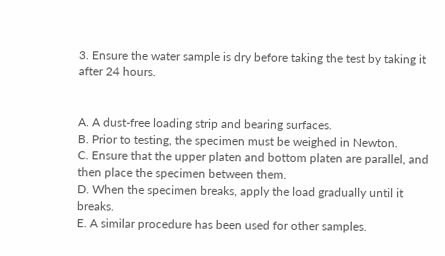3. Ensure the water sample is dry before taking the test by taking it after 24 hours.


A. A dust-free loading strip and bearing surfaces.
B. Prior to testing, the specimen must be weighed in Newton.
C. Ensure that the upper platen and bottom platen are parallel, and then place the specimen between them.
D. When the specimen breaks, apply the load gradually until it breaks.
E. A similar procedure has been used for other samples.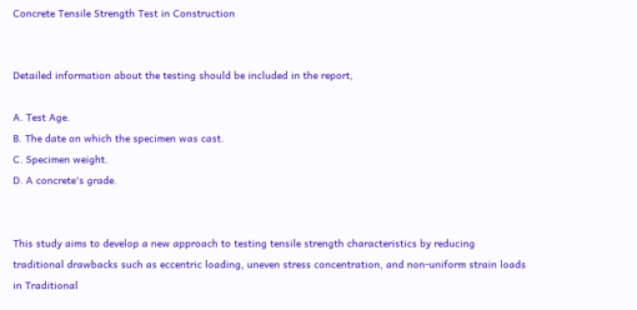Concrete Tensile Strength Test in Construction


Detailed information about the testing should be included in the report,

A. Test Age.
B. The date on which the specimen was cast.
C. Specimen weight.
D. A concrete's grade.


This study aims to develop a new approach to testing tensile strength characteristics by reducing traditional drawbacks such as eccentric loading, uneven stress concentration, and non-uniform strain loads in Traditional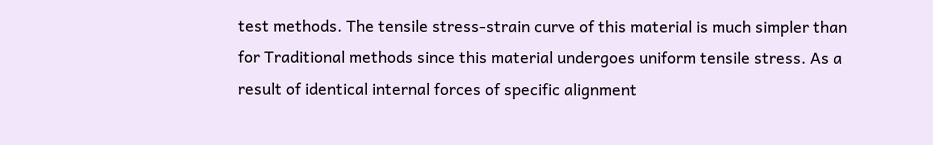test methods. The tensile stress-strain curve of this material is much simpler than for Traditional methods since this material undergoes uniform tensile stress. As a result of identical internal forces of specific alignment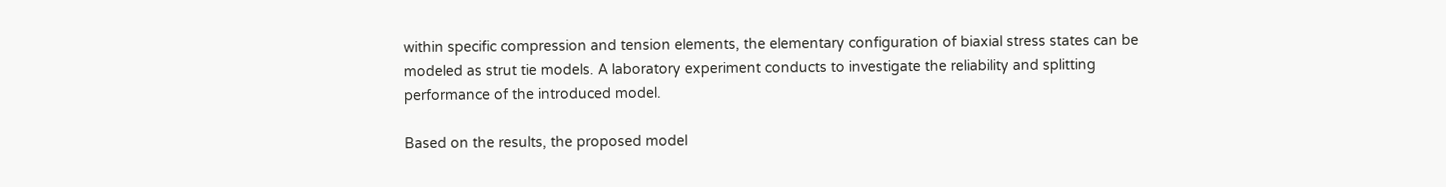within specific compression and tension elements, the elementary configuration of biaxial stress states can be modeled as strut tie models. A laboratory experiment conducts to investigate the reliability and splitting performance of the introduced model.

Based on the results, the proposed model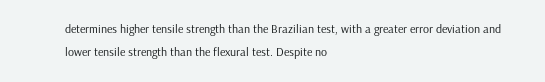determines higher tensile strength than the Brazilian test, with a greater error deviation and lower tensile strength than the flexural test. Despite no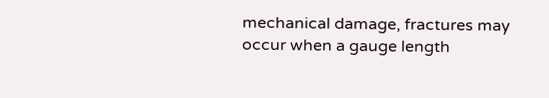mechanical damage, fractures may occur when a gauge length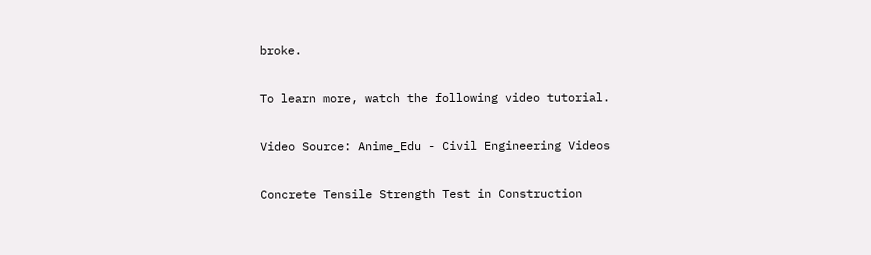broke.

To learn more, watch the following video tutorial.

Video Source: Anime_Edu - Civil Engineering Videos

Concrete Tensile Strength Test in Construction